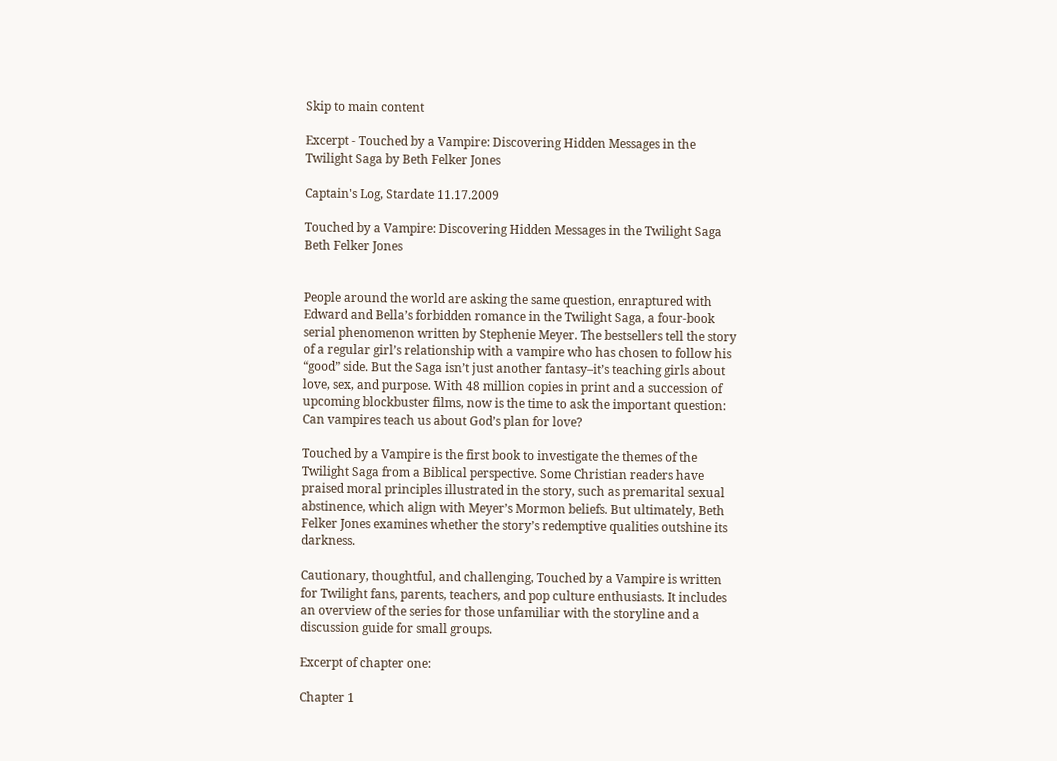Skip to main content

Excerpt - Touched by a Vampire: Discovering Hidden Messages in the Twilight Saga by Beth Felker Jones

Captain's Log, Stardate 11.17.2009

Touched by a Vampire: Discovering Hidden Messages in the Twilight Saga
Beth Felker Jones


People around the world are asking the same question, enraptured with Edward and Bella’s forbidden romance in the Twilight Saga, a four-book serial phenomenon written by Stephenie Meyer. The bestsellers tell the story of a regular girl’s relationship with a vampire who has chosen to follow his “good” side. But the Saga isn’t just another fantasy–it’s teaching girls about love, sex, and purpose. With 48 million copies in print and a succession of upcoming blockbuster films, now is the time to ask the important question: Can vampires teach us about God’s plan for love?

Touched by a Vampire is the first book to investigate the themes of the Twilight Saga from a Biblical perspective. Some Christian readers have praised moral principles illustrated in the story, such as premarital sexual abstinence, which align with Meyer’s Mormon beliefs. But ultimately, Beth Felker Jones examines whether the story’s redemptive qualities outshine its darkness.

Cautionary, thoughtful, and challenging, Touched by a Vampire is written for Twilight fans, parents, teachers, and pop culture enthusiasts. It includes an overview of the series for those unfamiliar with the storyline and a discussion guide for small groups.

Excerpt of chapter one:

Chapter 1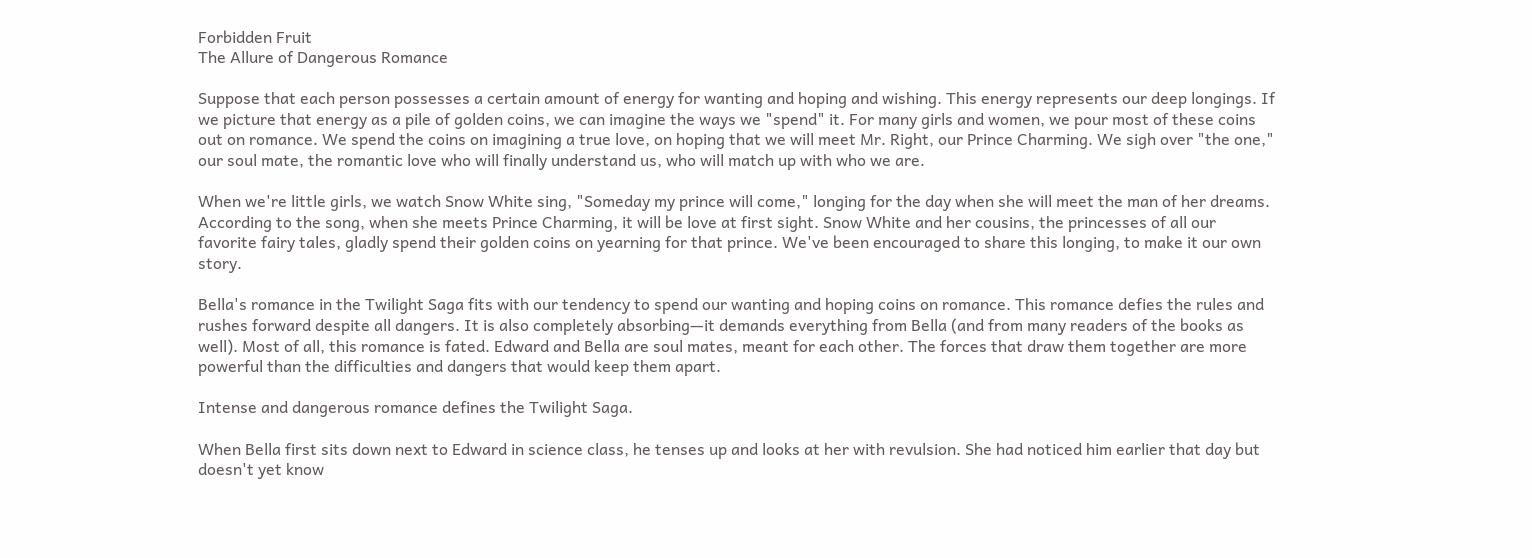Forbidden Fruit
The Allure of Dangerous Romance

Suppose that each person possesses a certain amount of energy for wanting and hoping and wishing. This energy represents our deep longings. If we picture that energy as a pile of golden coins, we can imagine the ways we "spend" it. For many girls and women, we pour most of these coins out on romance. We spend the coins on imagining a true love, on hoping that we will meet Mr. Right, our Prince Charming. We sigh over "the one," our soul mate, the romantic love who will finally understand us, who will match up with who we are.

When we're little girls, we watch Snow White sing, "Someday my prince will come," longing for the day when she will meet the man of her dreams. According to the song, when she meets Prince Charming, it will be love at first sight. Snow White and her cousins, the princesses of all our favorite fairy tales, gladly spend their golden coins on yearning for that prince. We've been encouraged to share this longing, to make it our own story.

Bella's romance in the Twilight Saga fits with our tendency to spend our wanting and hoping coins on romance. This romance defies the rules and rushes forward despite all dangers. It is also completely absorbing—it demands everything from Bella (and from many readers of the books as well). Most of all, this romance is fated. Edward and Bella are soul mates, meant for each other. The forces that draw them together are more powerful than the difficulties and dangers that would keep them apart.

Intense and dangerous romance defines the Twilight Saga.

When Bella first sits down next to Edward in science class, he tenses up and looks at her with revulsion. She had noticed him earlier that day but doesn't yet know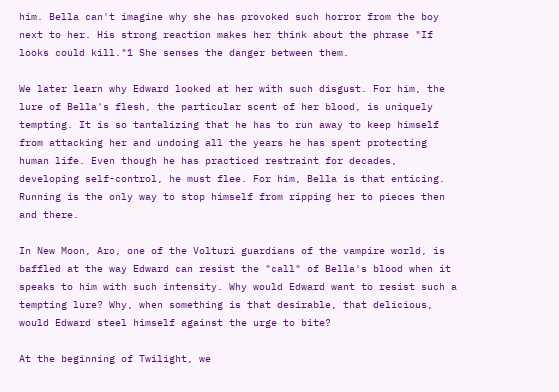him. Bella can't imagine why she has provoked such horror from the boy next to her. His strong reaction makes her think about the phrase "If looks could kill."1 She senses the danger between them.

We later learn why Edward looked at her with such disgust. For him, the lure of Bella's flesh, the particular scent of her blood, is uniquely tempting. It is so tantalizing that he has to run away to keep himself from attacking her and undoing all the years he has spent protecting human life. Even though he has practiced restraint for decades, developing self-control, he must flee. For him, Bella is that enticing. Running is the only way to stop himself from ripping her to pieces then and there.

In New Moon, Aro, one of the Volturi guardians of the vampire world, is baffled at the way Edward can resist the "call" of Bella's blood when it speaks to him with such intensity. Why would Edward want to resist such a tempting lure? Why, when something is that desirable, that delicious, would Edward steel himself against the urge to bite?

At the beginning of Twilight, we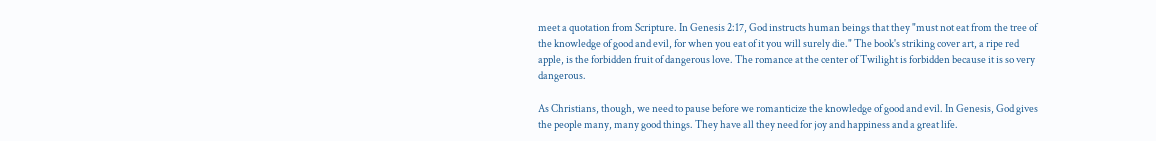meet a quotation from Scripture. In Genesis 2:17, God instructs human beings that they "must not eat from the tree of the knowledge of good and evil, for when you eat of it you will surely die." The book's striking cover art, a ripe red apple, is the forbidden fruit of dangerous love. The romance at the center of Twilight is forbidden because it is so very dangerous.

As Christians, though, we need to pause before we romanticize the knowledge of good and evil. In Genesis, God gives the people many, many good things. They have all they need for joy and happiness and a great life.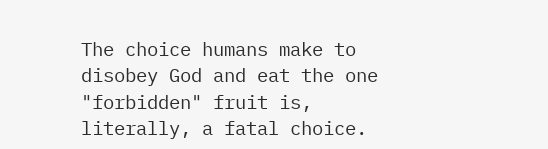The choice humans make to disobey God and eat the one "forbidden" fruit is, literally, a fatal choice.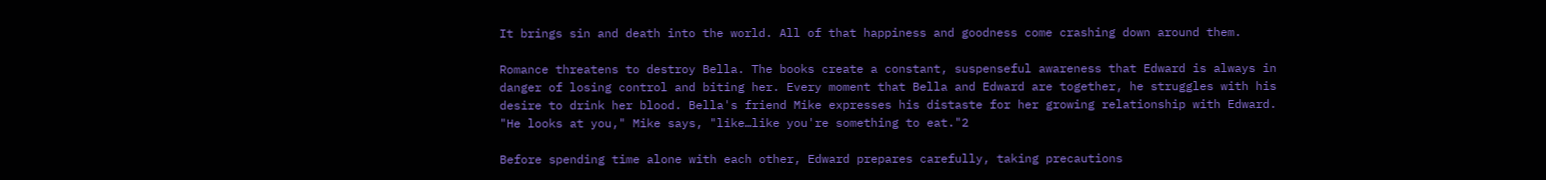It brings sin and death into the world. All of that happiness and goodness come crashing down around them.

Romance threatens to destroy Bella. The books create a constant, suspenseful awareness that Edward is always in danger of losing control and biting her. Every moment that Bella and Edward are together, he struggles with his desire to drink her blood. Bella's friend Mike expresses his distaste for her growing relationship with Edward. "He looks at you," Mike says, "like…like you're something to eat."2

Before spending time alone with each other, Edward prepares carefully, taking precautions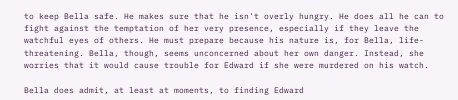to keep Bella safe. He makes sure that he isn't overly hungry. He does all he can to fight against the temptation of her very presence, especially if they leave the watchful eyes of others. He must prepare because his nature is, for Bella, life-threatening. Bella, though, seems unconcerned about her own danger. Instead, she worries that it would cause trouble for Edward if she were murdered on his watch.

Bella does admit, at least at moments, to finding Edward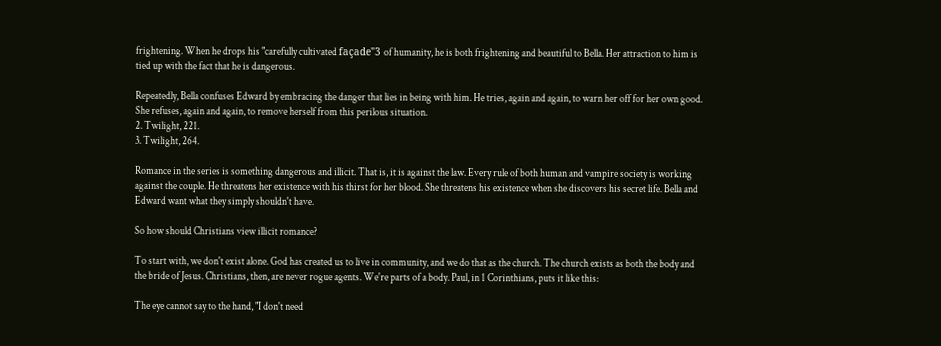frightening. When he drops his "carefully cultivated façade"3 of humanity, he is both frightening and beautiful to Bella. Her attraction to him is tied up with the fact that he is dangerous.

Repeatedly, Bella confuses Edward by embracing the danger that lies in being with him. He tries, again and again, to warn her off for her own good. She refuses, again and again, to remove herself from this perilous situation.
2. Twilight, 221.
3. Twilight, 264.

Romance in the series is something dangerous and illicit. That is, it is against the law. Every rule of both human and vampire society is working against the couple. He threatens her existence with his thirst for her blood. She threatens his existence when she discovers his secret life. Bella and Edward want what they simply shouldn't have.

So how should Christians view illicit romance?

To start with, we don't exist alone. God has created us to live in community, and we do that as the church. The church exists as both the body and the bride of Jesus. Christians, then, are never rogue agents. We're parts of a body. Paul, in 1 Corinthians, puts it like this:

The eye cannot say to the hand, "I don't need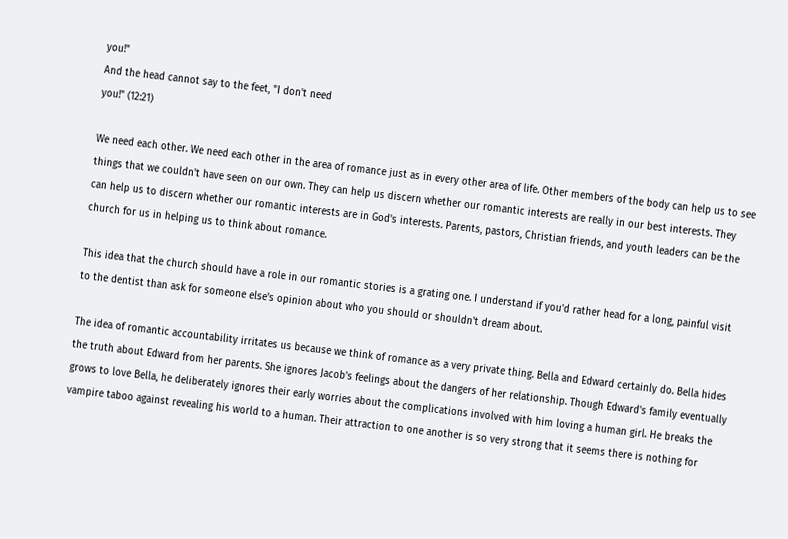you!"
And the head cannot say to the feet, "I don't need
you!" (12:21)

We need each other. We need each other in the area of romance just as in every other area of life. Other members of the body can help us to see things that we couldn't have seen on our own. They can help us discern whether our romantic interests are really in our best interests. They can help us to discern whether our romantic interests are in God's interests. Parents, pastors, Christian friends, and youth leaders can be the church for us in helping us to think about romance.

This idea that the church should have a role in our romantic stories is a grating one. I understand if you'd rather head for a long, painful visit to the dentist than ask for someone else's opinion about who you should or shouldn't dream about.

The idea of romantic accountability irritates us because we think of romance as a very private thing. Bella and Edward certainly do. Bella hides the truth about Edward from her parents. She ignores Jacob's feelings about the dangers of her relationship. Though Edward's family eventually grows to love Bella, he deliberately ignores their early worries about the complications involved with him loving a human girl. He breaks the vampire taboo against revealing his world to a human. Their attraction to one another is so very strong that it seems there is nothing for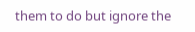them to do but ignore the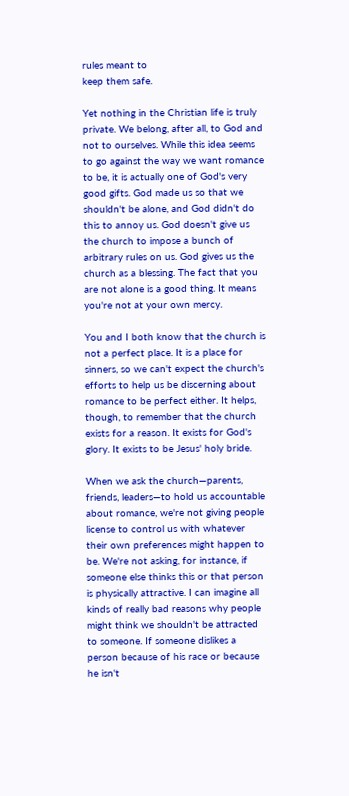rules meant to
keep them safe.

Yet nothing in the Christian life is truly private. We belong, after all, to God and not to ourselves. While this idea seems to go against the way we want romance to be, it is actually one of God's very good gifts. God made us so that we shouldn't be alone, and God didn't do this to annoy us. God doesn't give us the church to impose a bunch of arbitrary rules on us. God gives us the church as a blessing. The fact that you are not alone is a good thing. It means you're not at your own mercy.

You and I both know that the church is not a perfect place. It is a place for sinners, so we can't expect the church's efforts to help us be discerning about romance to be perfect either. It helps, though, to remember that the church exists for a reason. It exists for God's glory. It exists to be Jesus' holy bride.

When we ask the church—parents, friends, leaders—to hold us accountable about romance, we're not giving people license to control us with whatever their own preferences might happen to be. We're not asking, for instance, if someone else thinks this or that person is physically attractive. I can imagine all kinds of really bad reasons why people might think we shouldn't be attracted to someone. If someone dislikes a person because of his race or because he isn't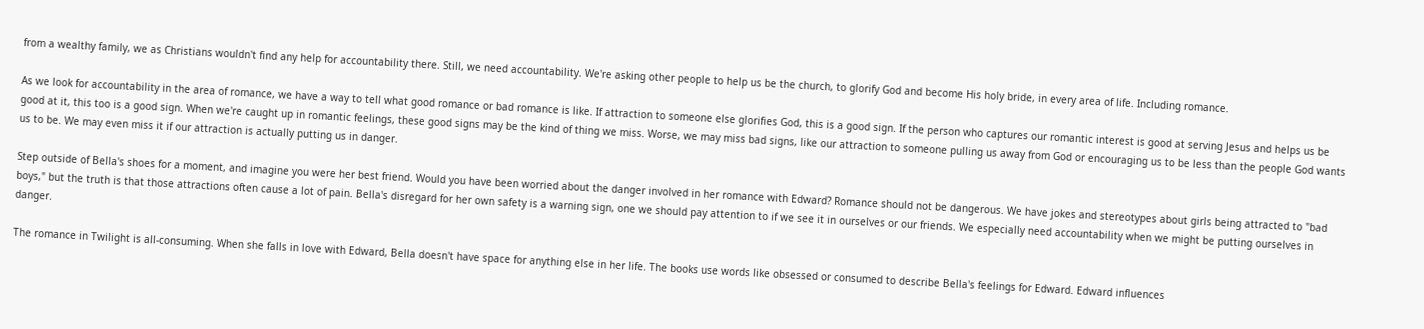from a wealthy family, we as Christians wouldn't find any help for accountability there. Still, we need accountability. We're asking other people to help us be the church, to glorify God and become His holy bride, in every area of life. Including romance.

As we look for accountability in the area of romance, we have a way to tell what good romance or bad romance is like. If attraction to someone else glorifies God, this is a good sign. If the person who captures our romantic interest is good at serving Jesus and helps us be good at it, this too is a good sign. When we're caught up in romantic feelings, these good signs may be the kind of thing we miss. Worse, we may miss bad signs, like our attraction to someone pulling us away from God or encouraging us to be less than the people God wants us to be. We may even miss it if our attraction is actually putting us in danger.

Step outside of Bella's shoes for a moment, and imagine you were her best friend. Would you have been worried about the danger involved in her romance with Edward? Romance should not be dangerous. We have jokes and stereotypes about girls being attracted to "bad boys," but the truth is that those attractions often cause a lot of pain. Bella's disregard for her own safety is a warning sign, one we should pay attention to if we see it in ourselves or our friends. We especially need accountability when we might be putting ourselves in danger.

The romance in Twilight is all-consuming. When she falls in love with Edward, Bella doesn't have space for anything else in her life. The books use words like obsessed or consumed to describe Bella's feelings for Edward. Edward influences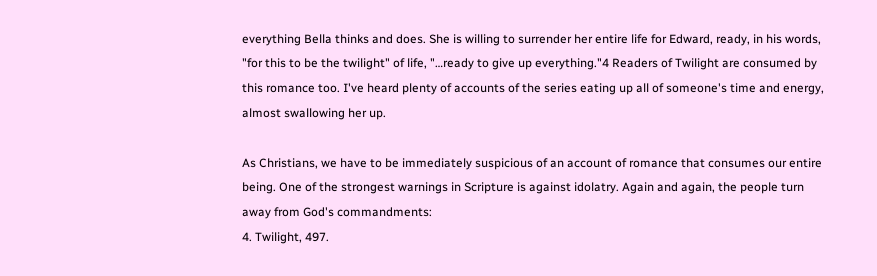everything Bella thinks and does. She is willing to surrender her entire life for Edward, ready, in his words, "for this to be the twilight" of life, "…ready to give up everything."4 Readers of Twilight are consumed by this romance too. I've heard plenty of accounts of the series eating up all of someone's time and energy, almost swallowing her up.

As Christians, we have to be immediately suspicious of an account of romance that consumes our entire being. One of the strongest warnings in Scripture is against idolatry. Again and again, the people turn away from God's commandments:
4. Twilight, 497.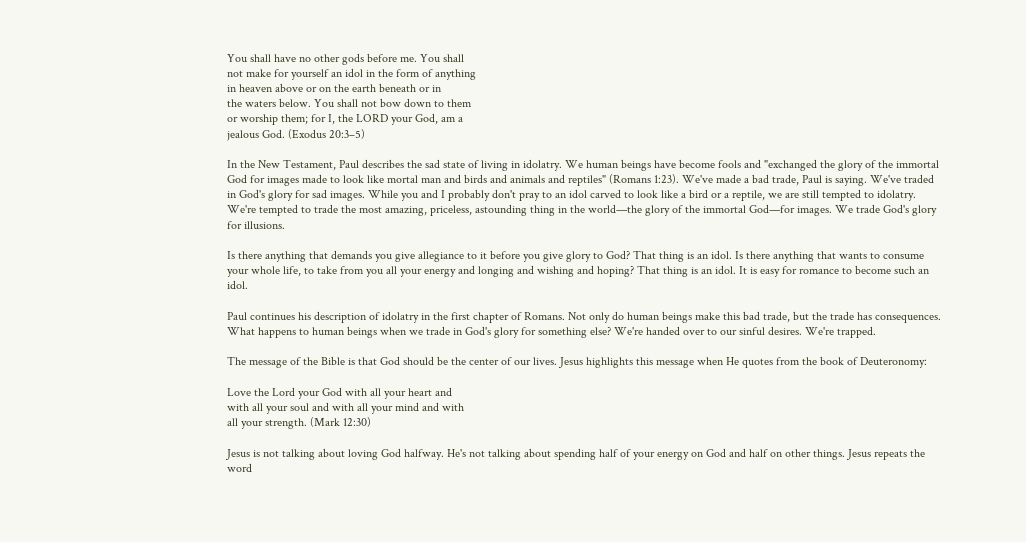You shall have no other gods before me. You shall
not make for yourself an idol in the form of anything
in heaven above or on the earth beneath or in
the waters below. You shall not bow down to them
or worship them; for I, the LORD your God, am a
jealous God. (Exodus 20:3–5)

In the New Testament, Paul describes the sad state of living in idolatry. We human beings have become fools and "exchanged the glory of the immortal God for images made to look like mortal man and birds and animals and reptiles" (Romans 1:23). We've made a bad trade, Paul is saying. We've traded in God's glory for sad images. While you and I probably don't pray to an idol carved to look like a bird or a reptile, we are still tempted to idolatry. We're tempted to trade the most amazing, priceless, astounding thing in the world—the glory of the immortal God—for images. We trade God's glory for illusions.

Is there anything that demands you give allegiance to it before you give glory to God? That thing is an idol. Is there anything that wants to consume your whole life, to take from you all your energy and longing and wishing and hoping? That thing is an idol. It is easy for romance to become such an idol.

Paul continues his description of idolatry in the first chapter of Romans. Not only do human beings make this bad trade, but the trade has consequences. What happens to human beings when we trade in God's glory for something else? We're handed over to our sinful desires. We're trapped.

The message of the Bible is that God should be the center of our lives. Jesus highlights this message when He quotes from the book of Deuteronomy:

Love the Lord your God with all your heart and
with all your soul and with all your mind and with
all your strength. (Mark 12:30)

Jesus is not talking about loving God halfway. He's not talking about spending half of your energy on God and half on other things. Jesus repeats the word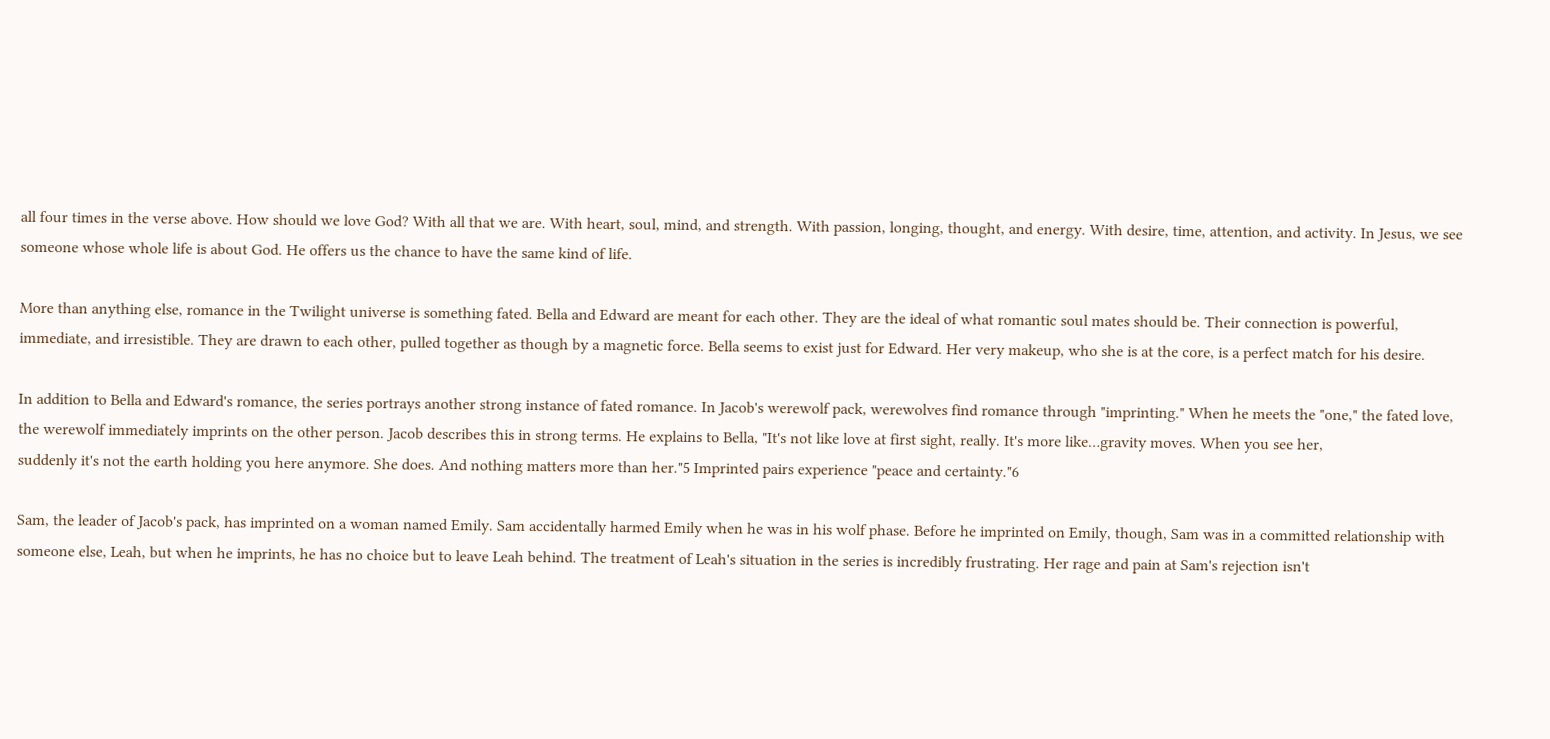all four times in the verse above. How should we love God? With all that we are. With heart, soul, mind, and strength. With passion, longing, thought, and energy. With desire, time, attention, and activity. In Jesus, we see someone whose whole life is about God. He offers us the chance to have the same kind of life.

More than anything else, romance in the Twilight universe is something fated. Bella and Edward are meant for each other. They are the ideal of what romantic soul mates should be. Their connection is powerful, immediate, and irresistible. They are drawn to each other, pulled together as though by a magnetic force. Bella seems to exist just for Edward. Her very makeup, who she is at the core, is a perfect match for his desire.

In addition to Bella and Edward's romance, the series portrays another strong instance of fated romance. In Jacob's werewolf pack, werewolves find romance through "imprinting." When he meets the "one," the fated love, the werewolf immediately imprints on the other person. Jacob describes this in strong terms. He explains to Bella, "It's not like love at first sight, really. It's more like…gravity moves. When you see her,
suddenly it's not the earth holding you here anymore. She does. And nothing matters more than her."5 Imprinted pairs experience "peace and certainty."6

Sam, the leader of Jacob's pack, has imprinted on a woman named Emily. Sam accidentally harmed Emily when he was in his wolf phase. Before he imprinted on Emily, though, Sam was in a committed relationship with someone else, Leah, but when he imprints, he has no choice but to leave Leah behind. The treatment of Leah's situation in the series is incredibly frustrating. Her rage and pain at Sam's rejection isn't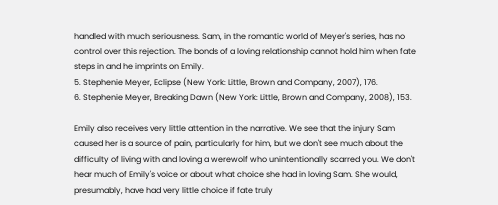handled with much seriousness. Sam, in the romantic world of Meyer's series, has no control over this rejection. The bonds of a loving relationship cannot hold him when fate steps in and he imprints on Emily.
5. Stephenie Meyer, Eclipse (New York: Little, Brown and Company, 2007), 176.
6. Stephenie Meyer, Breaking Dawn (New York: Little, Brown and Company, 2008), 153.

Emily also receives very little attention in the narrative. We see that the injury Sam caused her is a source of pain, particularly for him, but we don't see much about the difficulty of living with and loving a werewolf who unintentionally scarred you. We don't hear much of Emily's voice or about what choice she had in loving Sam. She would, presumably, have had very little choice if fate truly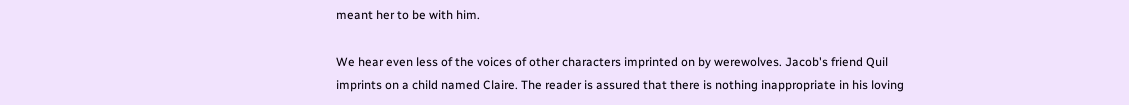meant her to be with him.

We hear even less of the voices of other characters imprinted on by werewolves. Jacob's friend Quil imprints on a child named Claire. The reader is assured that there is nothing inappropriate in his loving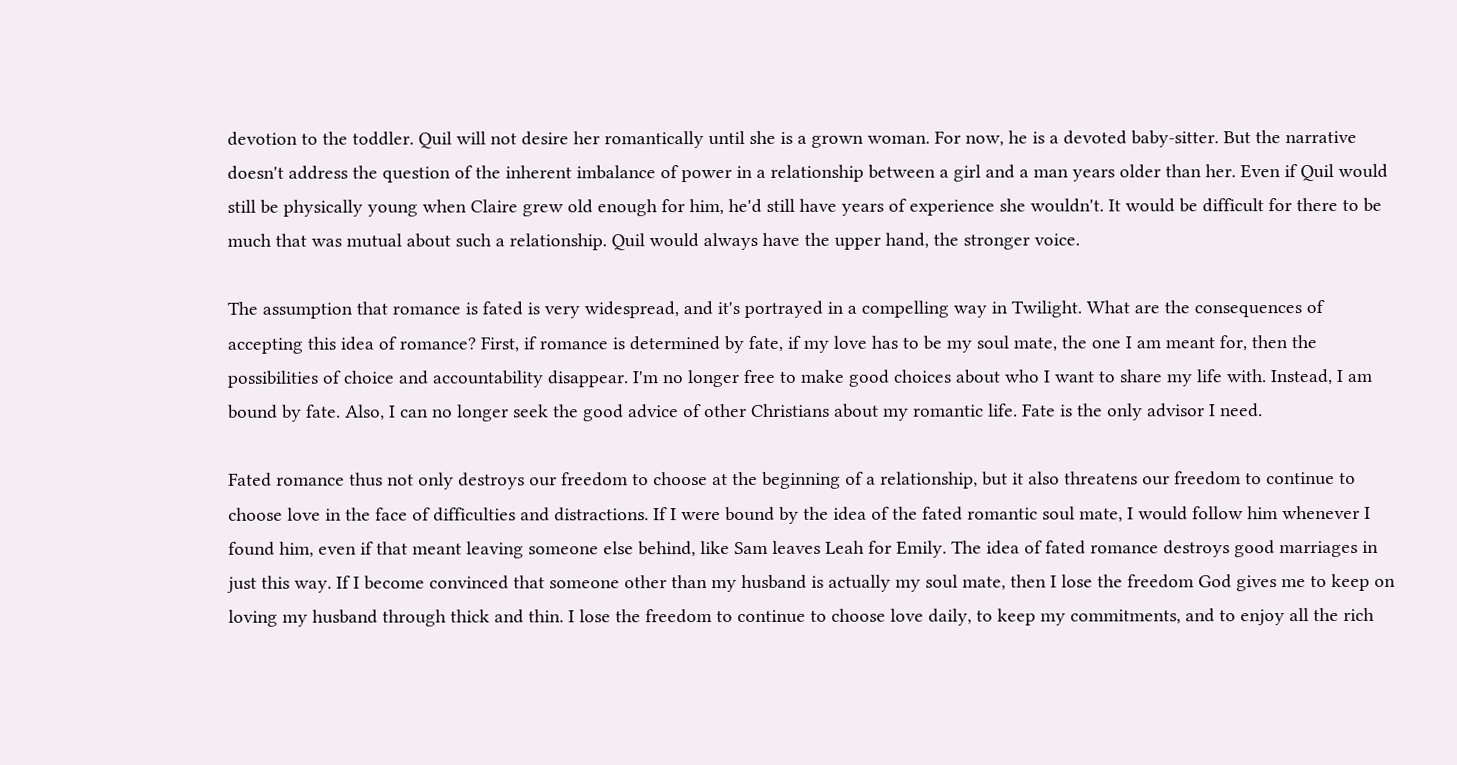devotion to the toddler. Quil will not desire her romantically until she is a grown woman. For now, he is a devoted baby-sitter. But the narrative doesn't address the question of the inherent imbalance of power in a relationship between a girl and a man years older than her. Even if Quil would still be physically young when Claire grew old enough for him, he'd still have years of experience she wouldn't. It would be difficult for there to be much that was mutual about such a relationship. Quil would always have the upper hand, the stronger voice.

The assumption that romance is fated is very widespread, and it's portrayed in a compelling way in Twilight. What are the consequences of accepting this idea of romance? First, if romance is determined by fate, if my love has to be my soul mate, the one I am meant for, then the possibilities of choice and accountability disappear. I'm no longer free to make good choices about who I want to share my life with. Instead, I am bound by fate. Also, I can no longer seek the good advice of other Christians about my romantic life. Fate is the only advisor I need.

Fated romance thus not only destroys our freedom to choose at the beginning of a relationship, but it also threatens our freedom to continue to choose love in the face of difficulties and distractions. If I were bound by the idea of the fated romantic soul mate, I would follow him whenever I found him, even if that meant leaving someone else behind, like Sam leaves Leah for Emily. The idea of fated romance destroys good marriages in just this way. If I become convinced that someone other than my husband is actually my soul mate, then I lose the freedom God gives me to keep on loving my husband through thick and thin. I lose the freedom to continue to choose love daily, to keep my commitments, and to enjoy all the rich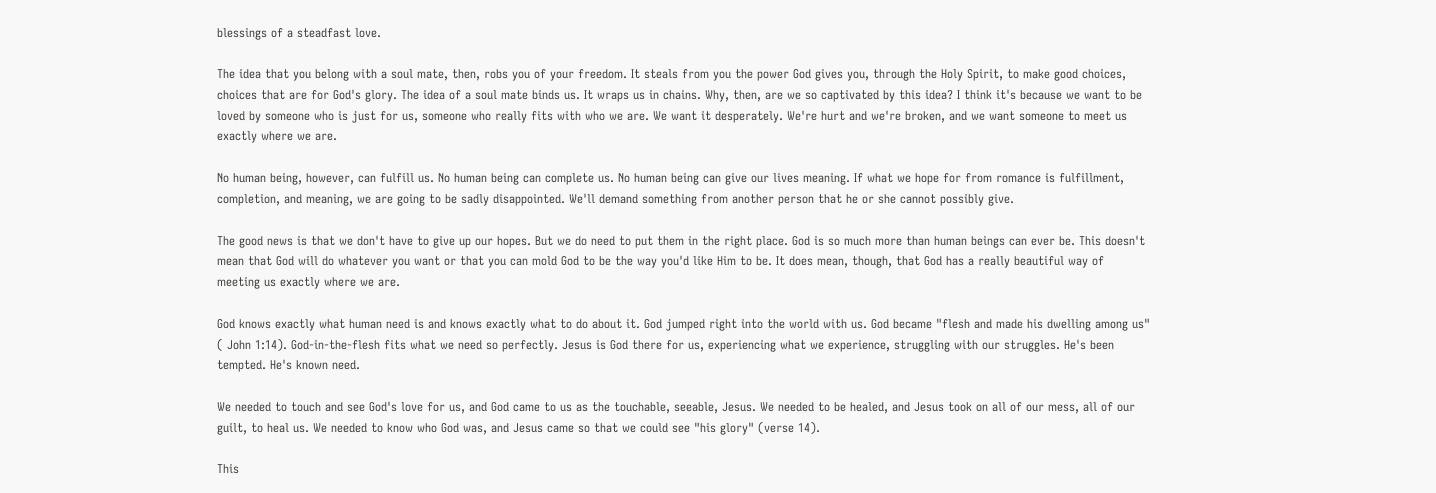blessings of a steadfast love.

The idea that you belong with a soul mate, then, robs you of your freedom. It steals from you the power God gives you, through the Holy Spirit, to make good choices, choices that are for God's glory. The idea of a soul mate binds us. It wraps us in chains. Why, then, are we so captivated by this idea? I think it's because we want to be loved by someone who is just for us, someone who really fits with who we are. We want it desperately. We're hurt and we're broken, and we want someone to meet us exactly where we are.

No human being, however, can fulfill us. No human being can complete us. No human being can give our lives meaning. If what we hope for from romance is fulfillment, completion, and meaning, we are going to be sadly disappointed. We'll demand something from another person that he or she cannot possibly give.

The good news is that we don't have to give up our hopes. But we do need to put them in the right place. God is so much more than human beings can ever be. This doesn't mean that God will do whatever you want or that you can mold God to be the way you'd like Him to be. It does mean, though, that God has a really beautiful way of meeting us exactly where we are.

God knows exactly what human need is and knows exactly what to do about it. God jumped right into the world with us. God became "flesh and made his dwelling among us" ( John 1:14). God-in-the-flesh fits what we need so perfectly. Jesus is God there for us, experiencing what we experience, struggling with our struggles. He's been tempted. He's known need.

We needed to touch and see God's love for us, and God came to us as the touchable, seeable, Jesus. We needed to be healed, and Jesus took on all of our mess, all of our guilt, to heal us. We needed to know who God was, and Jesus came so that we could see "his glory" (verse 14).

This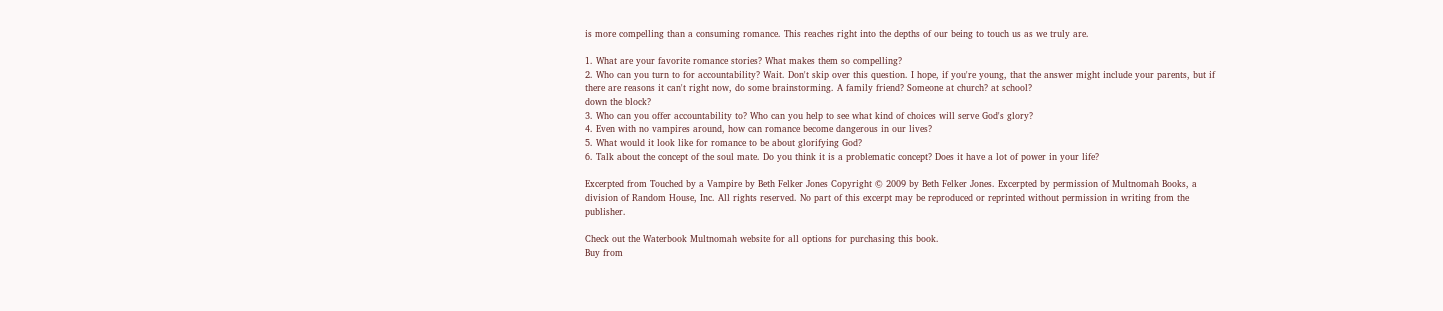is more compelling than a consuming romance. This reaches right into the depths of our being to touch us as we truly are.

1. What are your favorite romance stories? What makes them so compelling?
2. Who can you turn to for accountability? Wait. Don't skip over this question. I hope, if you're young, that the answer might include your parents, but if there are reasons it can't right now, do some brainstorming. A family friend? Someone at church? at school?
down the block?
3. Who can you offer accountability to? Who can you help to see what kind of choices will serve God's glory?
4. Even with no vampires around, how can romance become dangerous in our lives?
5. What would it look like for romance to be about glorifying God?
6. Talk about the concept of the soul mate. Do you think it is a problematic concept? Does it have a lot of power in your life?

Excerpted from Touched by a Vampire by Beth Felker Jones Copyright © 2009 by Beth Felker Jones. Excerpted by permission of Multnomah Books, a division of Random House, Inc. All rights reserved. No part of this excerpt may be reproduced or reprinted without permission in writing from the publisher.

Check out the Waterbook Multnomah website for all options for purchasing this book.
Buy from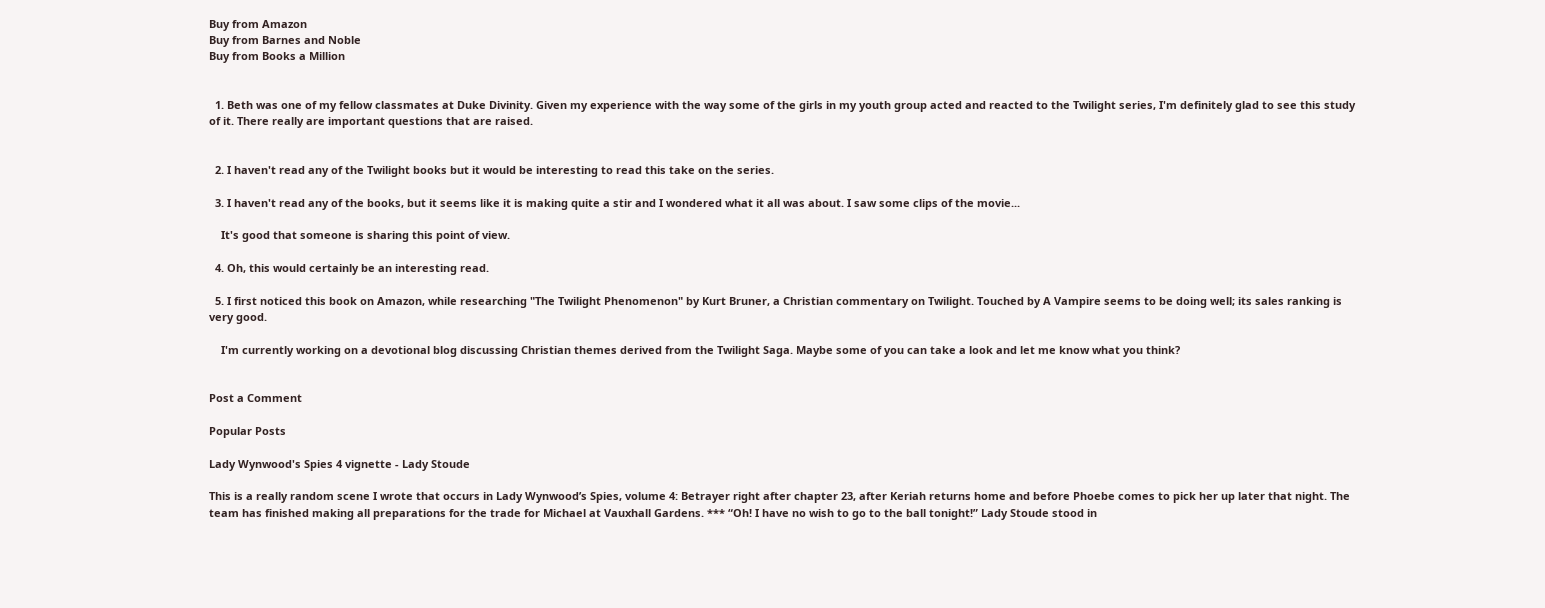Buy from Amazon
Buy from Barnes and Noble
Buy from Books a Million


  1. Beth was one of my fellow classmates at Duke Divinity. Given my experience with the way some of the girls in my youth group acted and reacted to the Twilight series, I'm definitely glad to see this study of it. There really are important questions that are raised.


  2. I haven't read any of the Twilight books but it would be interesting to read this take on the series.

  3. I haven't read any of the books, but it seems like it is making quite a stir and I wondered what it all was about. I saw some clips of the movie...

    It's good that someone is sharing this point of view.

  4. Oh, this would certainly be an interesting read.

  5. I first noticed this book on Amazon, while researching "The Twilight Phenomenon" by Kurt Bruner, a Christian commentary on Twilight. Touched by A Vampire seems to be doing well; its sales ranking is very good.

    I'm currently working on a devotional blog discussing Christian themes derived from the Twilight Saga. Maybe some of you can take a look and let me know what you think?


Post a Comment

Popular Posts

Lady Wynwood's Spies 4 vignette - Lady Stoude

This is a really random scene I wrote that occurs in Lady Wynwood’s Spies, volume 4: Betrayer right after chapter 23, after Keriah returns home and before Phoebe comes to pick her up later that night. The team has finished making all preparations for the trade for Michael at Vauxhall Gardens. *** “Oh! I have no wish to go to the ball tonight!” Lady Stoude stood in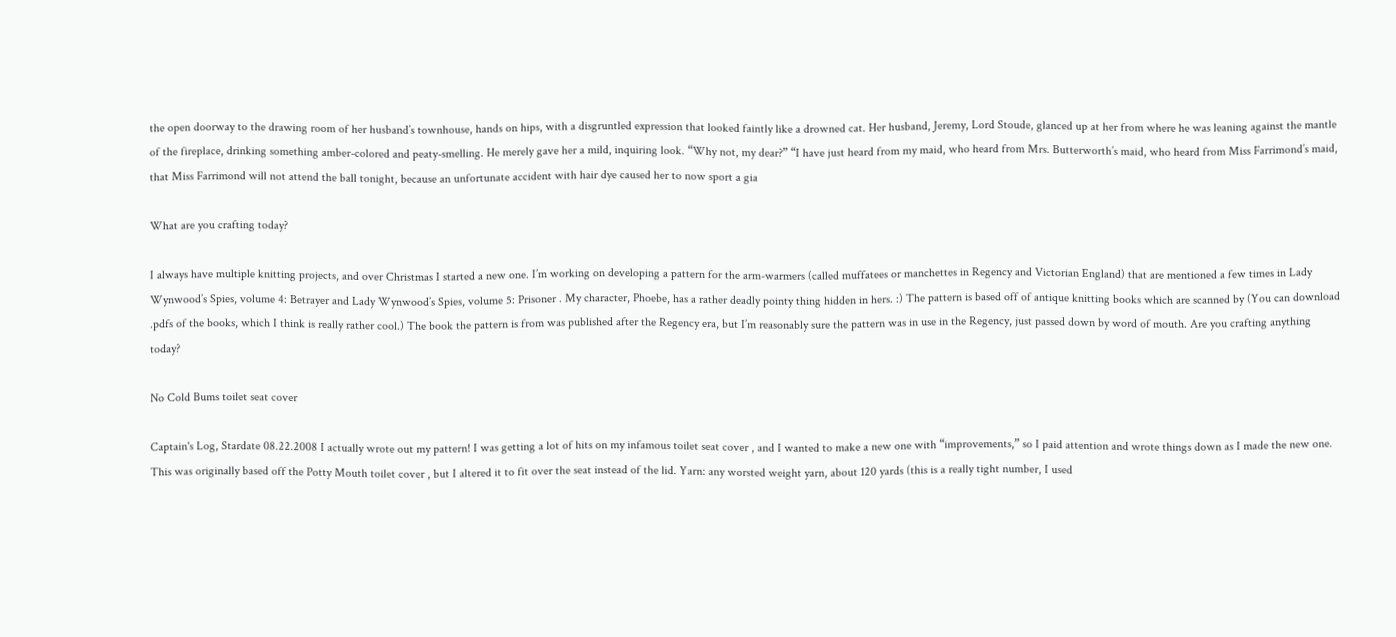the open doorway to the drawing room of her husband’s townhouse, hands on hips, with a disgruntled expression that looked faintly like a drowned cat. Her husband, Jeremy, Lord Stoude, glanced up at her from where he was leaning against the mantle of the fireplace, drinking something amber-colored and peaty-smelling. He merely gave her a mild, inquiring look. “Why not, my dear?” “I have just heard from my maid, who heard from Mrs. Butterworth’s maid, who heard from Miss Farrimond’s maid, that Miss Farrimond will not attend the ball tonight, because an unfortunate accident with hair dye caused her to now sport a gia

What are you crafting today?

I always have multiple knitting projects, and over Christmas I started a new one. I’m working on developing a pattern for the arm-warmers (called muffatees or manchettes in Regency and Victorian England) that are mentioned a few times in Lady Wynwood’s Spies, volume 4: Betrayer and Lady Wynwood’s Spies, volume 5: Prisoner . My character, Phoebe, has a rather deadly pointy thing hidden in hers. :) The pattern is based off of antique knitting books which are scanned by (You can download .pdfs of the books, which I think is really rather cool.) The book the pattern is from was published after the Regency era, but I’m reasonably sure the pattern was in use in the Regency, just passed down by word of mouth. Are you crafting anything today?

No Cold Bums toilet seat cover

Captain's Log, Stardate 08.22.2008 I actually wrote out my pattern! I was getting a lot of hits on my infamous toilet seat cover , and I wanted to make a new one with “improvements,” so I paid attention and wrote things down as I made the new one. This was originally based off the Potty Mouth toilet cover , but I altered it to fit over the seat instead of the lid. Yarn: any worsted weight yarn, about 120 yards (this is a really tight number, I used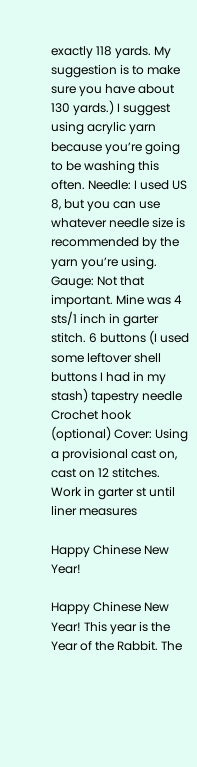exactly 118 yards. My suggestion is to make sure you have about 130 yards.) I suggest using acrylic yarn because you’re going to be washing this often. Needle: I used US 8, but you can use whatever needle size is recommended by the yarn you’re using. Gauge: Not that important. Mine was 4 sts/1 inch in garter stitch. 6 buttons (I used some leftover shell buttons I had in my stash) tapestry needle Crochet hook (optional) Cover: Using a provisional cast on, cast on 12 stitches. Work in garter st until liner measures

Happy Chinese New Year!

Happy Chinese New Year! This year is the Year of the Rabbit. The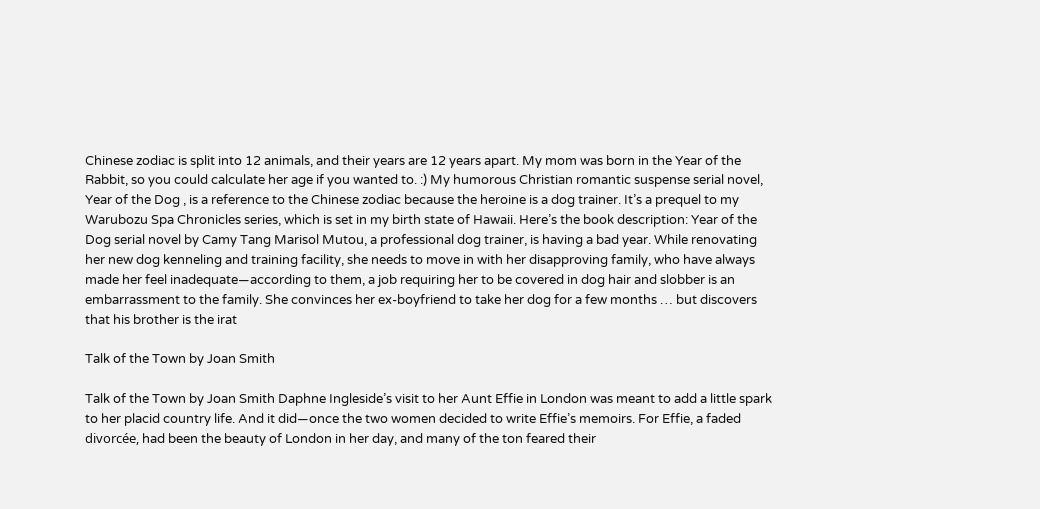Chinese zodiac is split into 12 animals, and their years are 12 years apart. My mom was born in the Year of the Rabbit, so you could calculate her age if you wanted to. :) My humorous Christian romantic suspense serial novel, Year of the Dog , is a reference to the Chinese zodiac because the heroine is a dog trainer. It’s a prequel to my Warubozu Spa Chronicles series, which is set in my birth state of Hawaii. Here’s the book description: Year of the Dog serial novel by Camy Tang Marisol Mutou, a professional dog trainer, is having a bad year. While renovating her new dog kenneling and training facility, she needs to move in with her disapproving family, who have always made her feel inadequate—according to them, a job requiring her to be covered in dog hair and slobber is an embarrassment to the family. She convinces her ex-boyfriend to take her dog for a few months … but discovers that his brother is the irat

Talk of the Town by Joan Smith

Talk of the Town by Joan Smith Daphne Ingleside’s visit to her Aunt Effie in London was meant to add a little spark to her placid country life. And it did—once the two women decided to write Effie’s memoirs. For Effie, a faded divorcée, had been the beauty of London in her day, and many of the ton feared their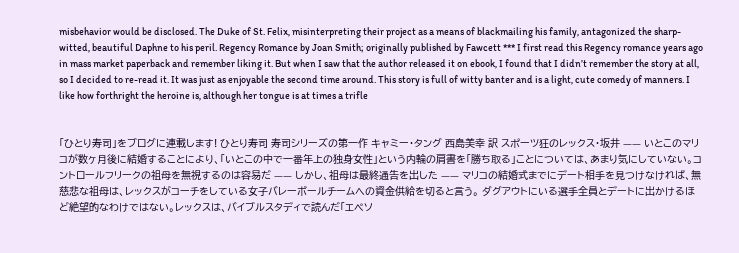misbehavior would be disclosed. The Duke of St. Felix, misinterpreting their project as a means of blackmailing his family, antagonized the sharp-witted, beautiful Daphne to his peril. Regency Romance by Joan Smith; originally published by Fawcett *** I first read this Regency romance years ago in mass market paperback and remember liking it. But when I saw that the author released it on ebook, I found that I didn’t remember the story at all, so I decided to re-read it. It was just as enjoyable the second time around. This story is full of witty banter and is a light, cute comedy of manners. I like how forthright the heroine is, although her tongue is at times a trifle


「ひとり寿司」をブログに連載します! ひとり寿司 寿司シリーズの第一作 キャミー・タング 西島美幸 訳 スポーツ狂のレックス・坂井 —— いとこのマリコが数ヶ月後に結婚することにより、「いとこの中で一番年上の独身女性」という内輪の肩書を「勝ち取る」ことについては、あまり気にしていない。コントロールフリークの祖母を無視するのは容易だ —— しかし、祖母は最終通告を出した —— マリコの結婚式までにデート相手を見つけなければ、無慈悲な祖母は、レックスがコーチをしている女子バレーボールチームへの資金供給を切ると言う。 ダグアウトにいる選手全員とデートに出かけるほど絶望的なわけではない。レックスは、バイブルスタディで読んだ「エペソ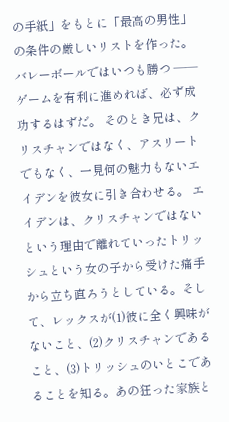の手紙」をもとに「最高の男性」の条件の厳しいリストを作った。バレーボールではいつも勝つ —— ゲームを有利に進めれば、必ず成功するはずだ。 そのとき兄は、クリスチャンではなく、アスリートでもなく、一見何の魅力もないエイデンを彼女に引き合わせる。 エイデンは、クリスチャンではないという理由で離れていったトリッシュという女の子から受けた痛手から立ち直ろうとしている。そして、レックスが(1)彼に全く興味がないこと、(2)クリスチャンであること、(3)トリッシュのいとこであることを知る。あの狂った家族と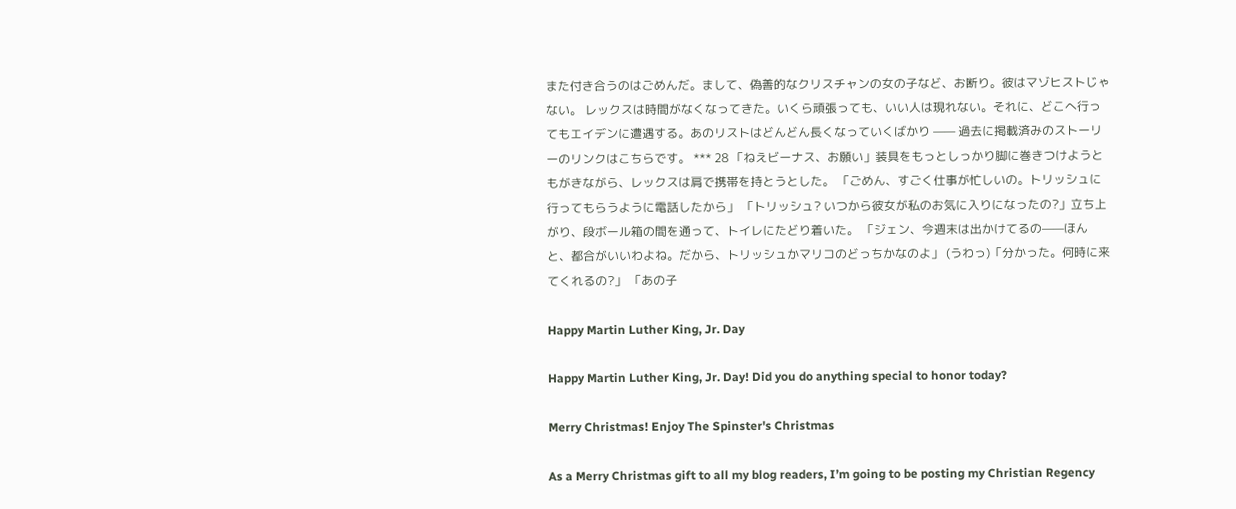また付き合うのはごめんだ。まして、偽善的なクリスチャンの女の子など、お断り。彼はマゾヒストじゃない。 レックスは時間がなくなってきた。いくら頑張っても、いい人は現れない。それに、どこへ行ってもエイデンに遭遇する。あのリストはどんどん長くなっていくばかり —— 過去に掲載済みのストーリーのリンクはこちらです。 *** 28 「ねえビーナス、お願い」装具をもっとしっかり脚に巻きつけようともがきながら、レックスは肩で携帯を持とうとした。 「ごめん、すごく仕事が忙しいの。トリッシュに行ってもらうように電話したから」 「トリッシュ? いつから彼女が私のお気に入りになったの?」立ち上がり、段ボール箱の間を通って、トイレにたどり着いた。 「ジェン、今週末は出かけてるの——ほんと、都合がいいわよね。だから、トリッシュかマリコのどっちかなのよ」 (うわっ)「分かった。何時に来てくれるの?」 「あの子

Happy Martin Luther King, Jr. Day

Happy Martin Luther King, Jr. Day! Did you do anything special to honor today?

Merry Christmas! Enjoy The Spinster's Christmas

As a Merry Christmas gift to all my blog readers, I’m going to be posting my Christian Regency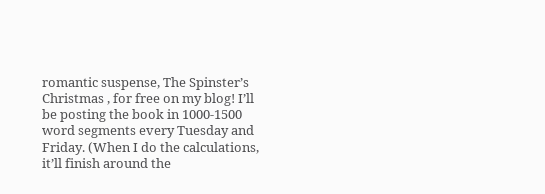romantic suspense, The Spinster’s Christmas , for free on my blog! I’ll be posting the book in 1000-1500 word segments every Tuesday and Friday. (When I do the calculations, it’ll finish around the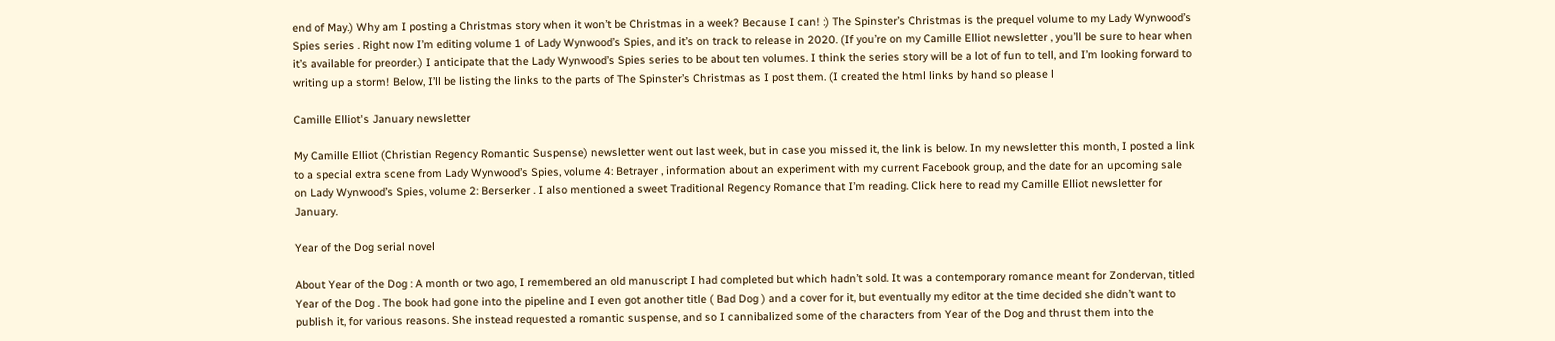end of May.) Why am I posting a Christmas story when it won’t be Christmas in a week? Because I can! :) The Spinster’s Christmas is the prequel volume to my Lady Wynwood’s Spies series . Right now I’m editing volume 1 of Lady Wynwood’s Spies, and it’s on track to release in 2020. (If you’re on my Camille Elliot newsletter , you’ll be sure to hear when it’s available for preorder.) I anticipate that the Lady Wynwood’s Spies series to be about ten volumes. I think the series story will be a lot of fun to tell, and I’m looking forward to writing up a storm! Below, I’ll be listing the links to the parts of The Spinster’s Christmas as I post them. (I created the html links by hand so please l

Camille Elliot's January newsletter

My Camille Elliot (Christian Regency Romantic Suspense) newsletter went out last week, but in case you missed it, the link is below. In my newsletter this month, I posted a link to a special extra scene from Lady Wynwood’s Spies, volume 4: Betrayer , information about an experiment with my current Facebook group, and the date for an upcoming sale on Lady Wynwood’s Spies, volume 2: Berserker . I also mentioned a sweet Traditional Regency Romance that I’m reading. Click here to read my Camille Elliot newsletter for January.

Year of the Dog serial novel

About Year of the Dog : A month or two ago, I remembered an old manuscript I had completed but which hadn’t sold. It was a contemporary romance meant for Zondervan, titled Year of the Dog . The book had gone into the pipeline and I even got another title ( Bad Dog ) and a cover for it, but eventually my editor at the time decided she didn’t want to publish it, for various reasons. She instead requested a romantic suspense, and so I cannibalized some of the characters from Year of the Dog and thrust them into the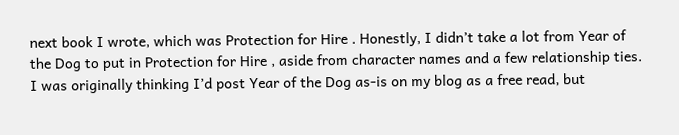next book I wrote, which was Protection for Hire . Honestly, I didn’t take a lot from Year of the Dog to put in Protection for Hire , aside from character names and a few relationship ties. I was originally thinking I’d post Year of the Dog as-is on my blog as a free read, but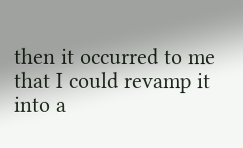then it occurred to me that I could revamp it into a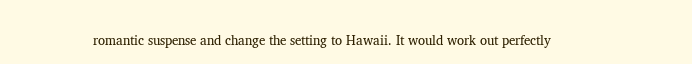romantic suspense and change the setting to Hawaii. It would work out perfectly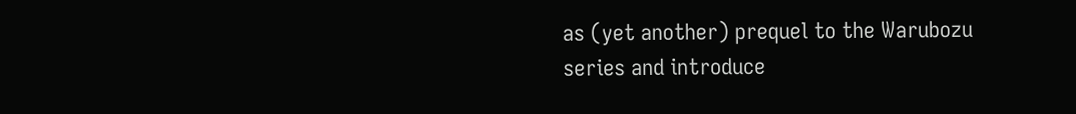as (yet another) prequel to the Warubozu series and introduce